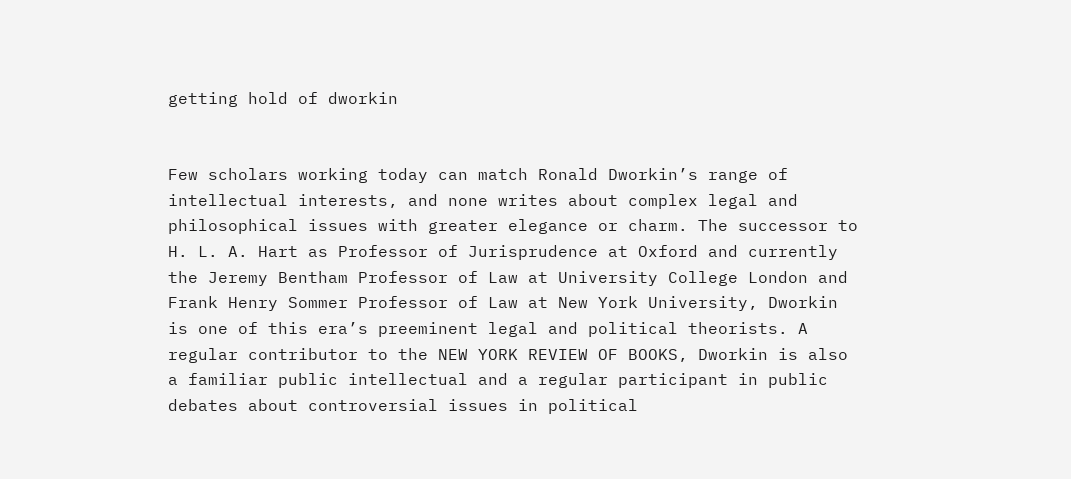getting hold of dworkin


Few scholars working today can match Ronald Dworkin’s range of intellectual interests, and none writes about complex legal and philosophical issues with greater elegance or charm. The successor to H. L. A. Hart as Professor of Jurisprudence at Oxford and currently the Jeremy Bentham Professor of Law at University College London and Frank Henry Sommer Professor of Law at New York University, Dworkin is one of this era’s preeminent legal and political theorists. A regular contributor to the NEW YORK REVIEW OF BOOKS, Dworkin is also a familiar public intellectual and a regular participant in public debates about controversial issues in political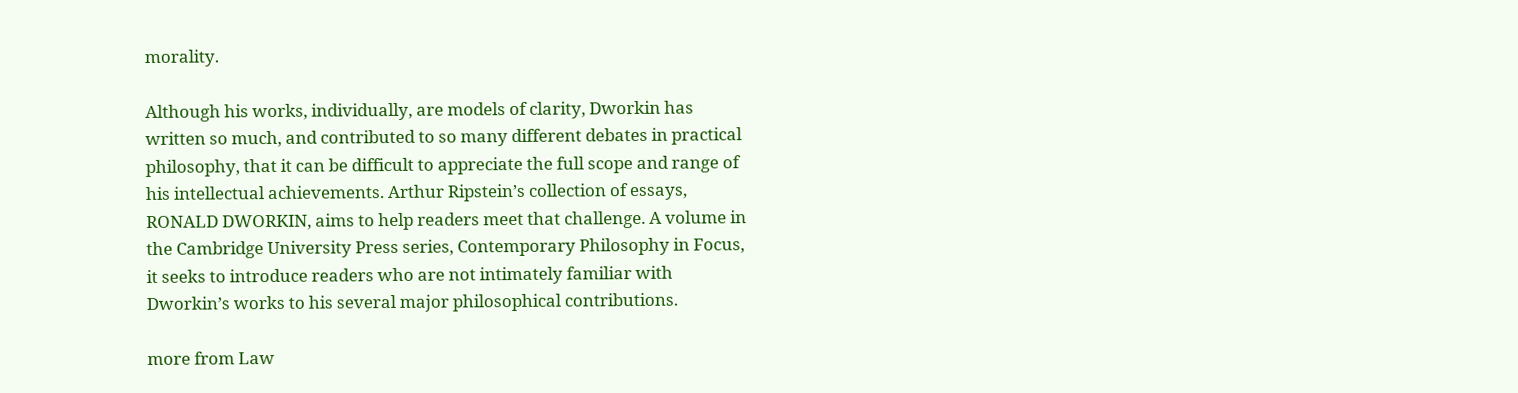morality.

Although his works, individually, are models of clarity, Dworkin has written so much, and contributed to so many different debates in practical philosophy, that it can be difficult to appreciate the full scope and range of his intellectual achievements. Arthur Ripstein’s collection of essays, RONALD DWORKIN, aims to help readers meet that challenge. A volume in the Cambridge University Press series, Contemporary Philosophy in Focus, it seeks to introduce readers who are not intimately familiar with Dworkin’s works to his several major philosophical contributions.

more from Law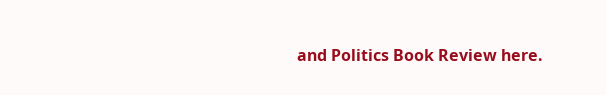and Politics Book Review here.